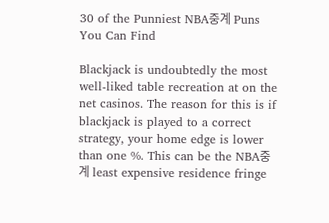30 of the Punniest NBA중계 Puns You Can Find

Blackjack is undoubtedly the most well-liked table recreation at on the net casinos. The reason for this is if blackjack is played to a correct strategy, your home edge is lower than one %. This can be the NBA중계 least expensive residence fringe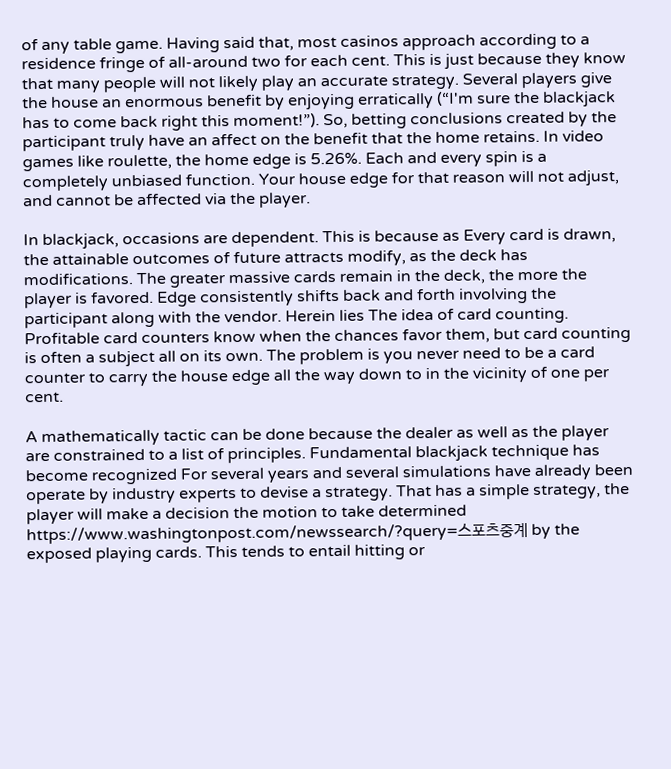of any table game. Having said that, most casinos approach according to a residence fringe of all-around two for each cent. This is just because they know that many people will not likely play an accurate strategy. Several players give the house an enormous benefit by enjoying erratically (“I'm sure the blackjack has to come back right this moment!”). So, betting conclusions created by the participant truly have an affect on the benefit that the home retains. In video games like roulette, the home edge is 5.26%. Each and every spin is a completely unbiased function. Your house edge for that reason will not adjust, and cannot be affected via the player.

In blackjack, occasions are dependent. This is because as Every card is drawn, the attainable outcomes of future attracts modify, as the deck has modifications. The greater massive cards remain in the deck, the more the player is favored. Edge consistently shifts back and forth involving the participant along with the vendor. Herein lies The idea of card counting. Profitable card counters know when the chances favor them, but card counting is often a subject all on its own. The problem is you never need to be a card counter to carry the house edge all the way down to in the vicinity of one per cent.

A mathematically tactic can be done because the dealer as well as the player are constrained to a list of principles. Fundamental blackjack technique has become recognized For several years and several simulations have already been operate by industry experts to devise a strategy. That has a simple strategy, the player will make a decision the motion to take determined https://www.washingtonpost.com/newssearch/?query=스포츠중계 by the exposed playing cards. This tends to entail hitting or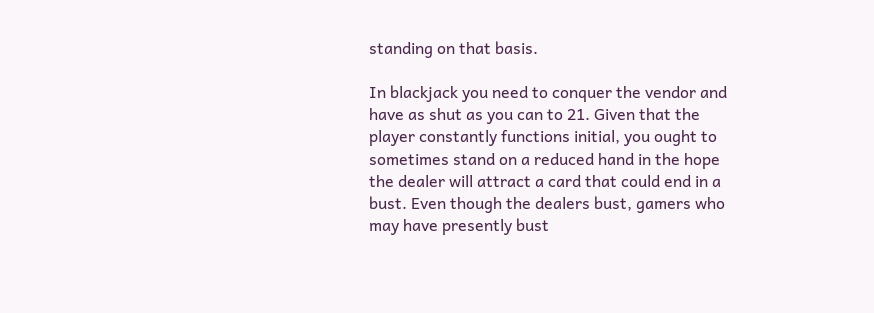standing on that basis.

In blackjack you need to conquer the vendor and have as shut as you can to 21. Given that the player constantly functions initial, you ought to sometimes stand on a reduced hand in the hope the dealer will attract a card that could end in a bust. Even though the dealers bust, gamers who may have presently bust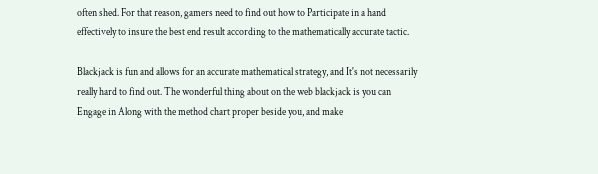often shed. For that reason, gamers need to find out how to Participate in a hand effectively to insure the best end result according to the mathematically accurate tactic.

Blackjack is fun and allows for an accurate mathematical strategy, and It's not necessarily really hard to find out. The wonderful thing about on the web blackjack is you can Engage in Along with the method chart proper beside you, and make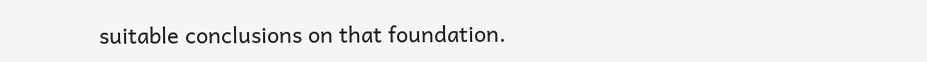suitable conclusions on that foundation.